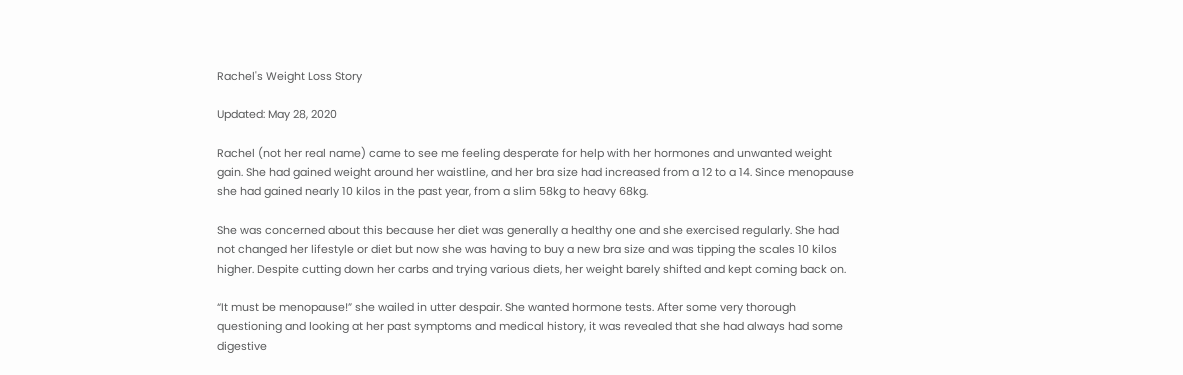Rachel's Weight Loss Story

Updated: May 28, 2020

Rachel (not her real name) came to see me feeling desperate for help with her hormones and unwanted weight gain. She had gained weight around her waistline, and her bra size had increased from a 12 to a 14. Since menopause she had gained nearly 10 kilos in the past year, from a slim 58kg to heavy 68kg.

She was concerned about this because her diet was generally a healthy one and she exercised regularly. She had not changed her lifestyle or diet but now she was having to buy a new bra size and was tipping the scales 10 kilos higher. Despite cutting down her carbs and trying various diets, her weight barely shifted and kept coming back on.

“It must be menopause!” she wailed in utter despair. She wanted hormone tests. After some very thorough questioning and looking at her past symptoms and medical history, it was revealed that she had always had some digestive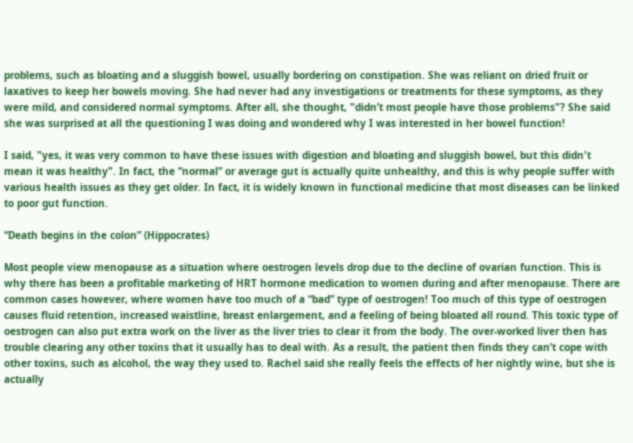problems, such as bloating and a sluggish bowel, usually bordering on constipation. She was reliant on dried fruit or laxatives to keep her bowels moving. She had never had any investigations or treatments for these symptoms, as they were mild, and considered normal symptoms. After all, she thought, "didn’t most people have those problems"? She said she was surprised at all the questioning I was doing and wondered why I was interested in her bowel function!

I said, "yes, it was very common to have these issues with digestion and bloating and sluggish bowel, but this didn't mean it was healthy". In fact, the “normal” or average gut is actually quite unhealthy, and this is why people suffer with various health issues as they get older. In fact, it is widely known in functional medicine that most diseases can be linked to poor gut function.

“Death begins in the colon” (Hippocrates)

Most people view menopause as a situation where oestrogen levels drop due to the decline of ovarian function. This is why there has been a profitable marketing of HRT hormone medication to women during and after menopause. There are common cases however, where women have too much of a “bad” type of oestrogen! Too much of this type of oestrogen causes fluid retention, increased waistline, breast enlargement, and a feeling of being bloated all round. This toxic type of oestrogen can also put extra work on the liver as the liver tries to clear it from the body. The over-worked liver then has trouble clearing any other toxins that it usually has to deal with. As a result, the patient then finds they can’t cope with other toxins, such as alcohol, the way they used to. Rachel said she really feels the effects of her nightly wine, but she is actually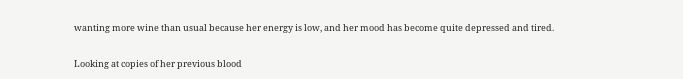wanting more wine than usual because her energy is low, and her mood has become quite depressed and tired.

Looking at copies of her previous blood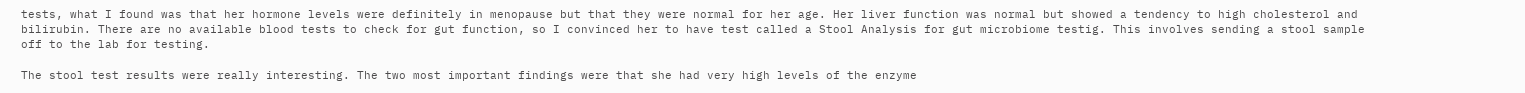tests, what I found was that her hormone levels were definitely in menopause but that they were normal for her age. Her liver function was normal but showed a tendency to high cholesterol and bilirubin. There are no available blood tests to check for gut function, so I convinced her to have test called a Stool Analysis for gut microbiome testig. This involves sending a stool sample off to the lab for testing.

The stool test results were really interesting. The two most important findings were that she had very high levels of the enzyme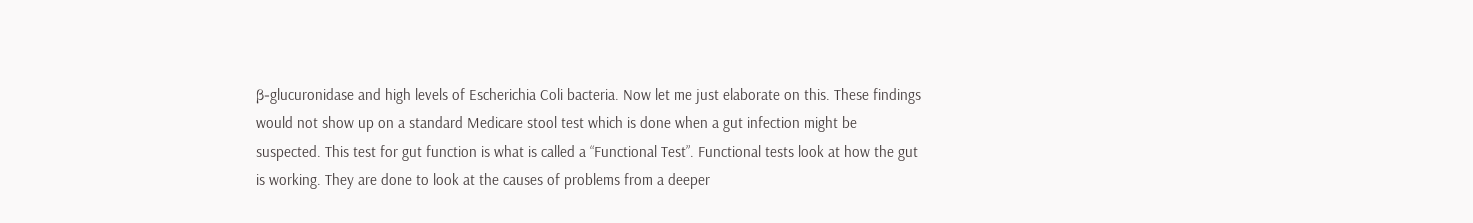β-glucuronidase and high levels of Escherichia Coli bacteria. Now let me just elaborate on this. These findings would not show up on a standard Medicare stool test which is done when a gut infection might be suspected. This test for gut function is what is called a “Functional Test”. Functional tests look at how the gut is working. They are done to look at the causes of problems from a deeper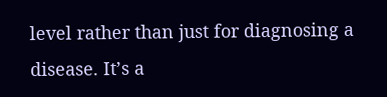level rather than just for diagnosing a disease. It’s a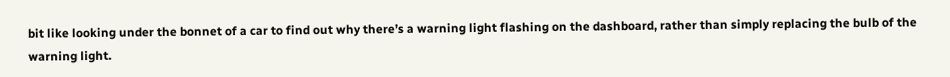bit like looking under the bonnet of a car to find out why there’s a warning light flashing on the dashboard, rather than simply replacing the bulb of the warning light.